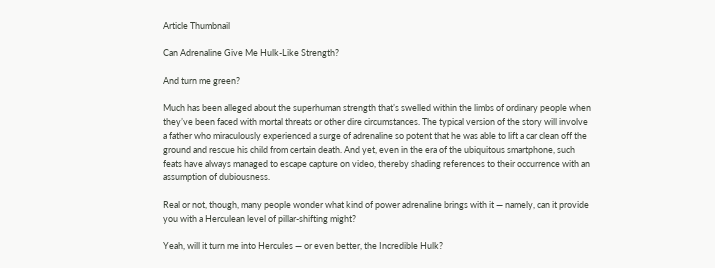Article Thumbnail

Can Adrenaline Give Me Hulk-Like Strength?

And turn me green?

Much has been alleged about the superhuman strength that’s swelled within the limbs of ordinary people when they’ve been faced with mortal threats or other dire circumstances. The typical version of the story will involve a father who miraculously experienced a surge of adrenaline so potent that he was able to lift a car clean off the ground and rescue his child from certain death. And yet, even in the era of the ubiquitous smartphone, such feats have always managed to escape capture on video, thereby shading references to their occurrence with an assumption of dubiousness.

Real or not, though, many people wonder what kind of power adrenaline brings with it — namely, can it provide you with a Herculean level of pillar-shifting might?

Yeah, will it turn me into Hercules — or even better, the Incredible Hulk?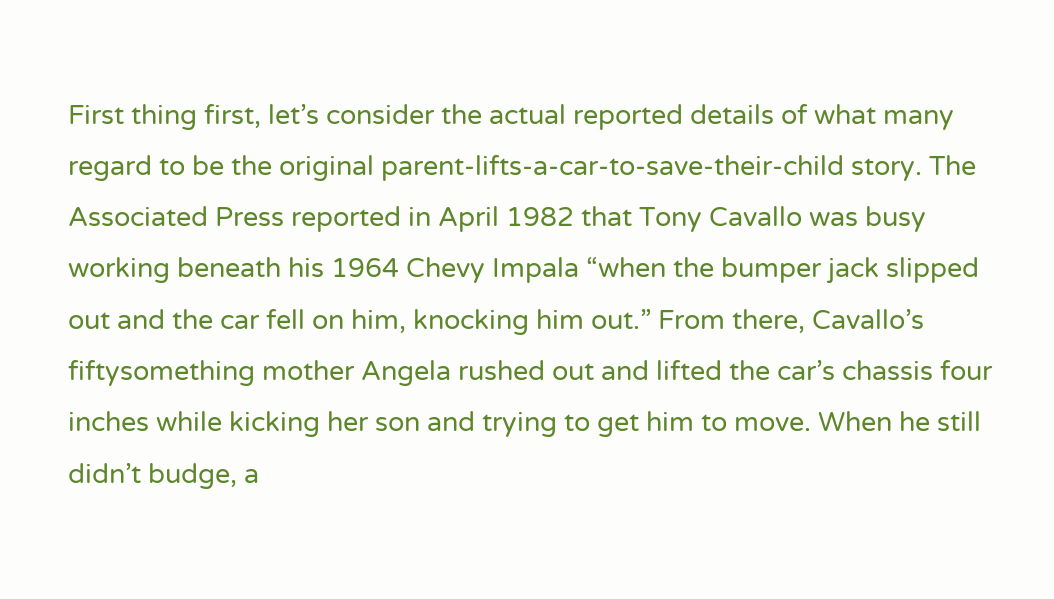First thing first, let’s consider the actual reported details of what many regard to be the original parent-lifts-a-car-to-save-their-child story. The Associated Press reported in April 1982 that Tony Cavallo was busy working beneath his 1964 Chevy Impala “when the bumper jack slipped out and the car fell on him, knocking him out.” From there, Cavallo’s fiftysomething mother Angela rushed out and lifted the car’s chassis four inches while kicking her son and trying to get him to move. When he still didn’t budge, a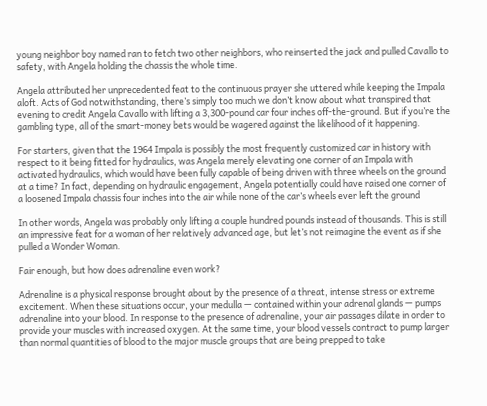young neighbor boy named ran to fetch two other neighbors, who reinserted the jack and pulled Cavallo to safety, with Angela holding the chassis the whole time.

Angela attributed her unprecedented feat to the continuous prayer she uttered while keeping the Impala aloft. Acts of God notwithstanding, there’s simply too much we don’t know about what transpired that evening to credit Angela Cavallo with lifting a 3,300-pound car four inches off-the-ground. But if you’re the gambling type, all of the smart-money bets would be wagered against the likelihood of it happening.

For starters, given that the 1964 Impala is possibly the most frequently customized car in history with respect to it being fitted for hydraulics, was Angela merely elevating one corner of an Impala with activated hydraulics, which would have been fully capable of being driven with three wheels on the ground at a time? In fact, depending on hydraulic engagement, Angela potentially could have raised one corner of a loosened Impala chassis four inches into the air while none of the car’s wheels ever left the ground

In other words, Angela was probably only lifting a couple hundred pounds instead of thousands. This is still an impressive feat for a woman of her relatively advanced age, but let’s not reimagine the event as if she pulled a Wonder Woman.

Fair enough, but how does adrenaline even work?

Adrenaline is a physical response brought about by the presence of a threat, intense stress or extreme excitement. When these situations occur, your medulla — contained within your adrenal glands — pumps adrenaline into your blood. In response to the presence of adrenaline, your air passages dilate in order to provide your muscles with increased oxygen. At the same time, your blood vessels contract to pump larger than normal quantities of blood to the major muscle groups that are being prepped to take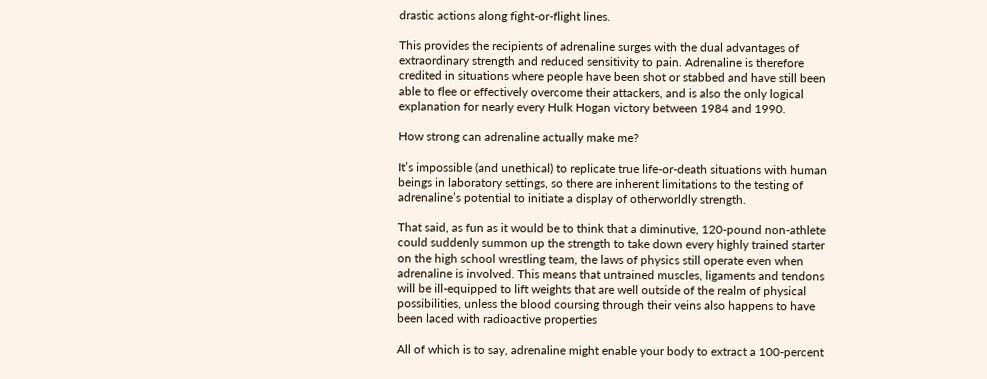drastic actions along fight-or-flight lines.

This provides the recipients of adrenaline surges with the dual advantages of extraordinary strength and reduced sensitivity to pain. Adrenaline is therefore credited in situations where people have been shot or stabbed and have still been able to flee or effectively overcome their attackers, and is also the only logical explanation for nearly every Hulk Hogan victory between 1984 and 1990.

How strong can adrenaline actually make me?

It’s impossible (and unethical) to replicate true life-or-death situations with human beings in laboratory settings, so there are inherent limitations to the testing of adrenaline’s potential to initiate a display of otherworldly strength.

That said, as fun as it would be to think that a diminutive, 120-pound non-athlete could suddenly summon up the strength to take down every highly trained starter on the high school wrestling team, the laws of physics still operate even when adrenaline is involved. This means that untrained muscles, ligaments and tendons will be ill-equipped to lift weights that are well outside of the realm of physical possibilities, unless the blood coursing through their veins also happens to have been laced with radioactive properties

All of which is to say, adrenaline might enable your body to extract a 100-percent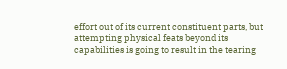effort out of its current constituent parts, but attempting physical feats beyond its capabilities is going to result in the tearing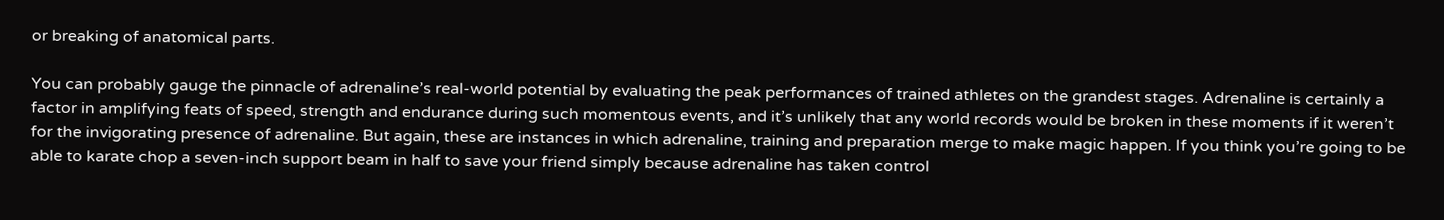or breaking of anatomical parts.

You can probably gauge the pinnacle of adrenaline’s real-world potential by evaluating the peak performances of trained athletes on the grandest stages. Adrenaline is certainly a factor in amplifying feats of speed, strength and endurance during such momentous events, and it’s unlikely that any world records would be broken in these moments if it weren’t for the invigorating presence of adrenaline. But again, these are instances in which adrenaline, training and preparation merge to make magic happen. If you think you’re going to be able to karate chop a seven-inch support beam in half to save your friend simply because adrenaline has taken control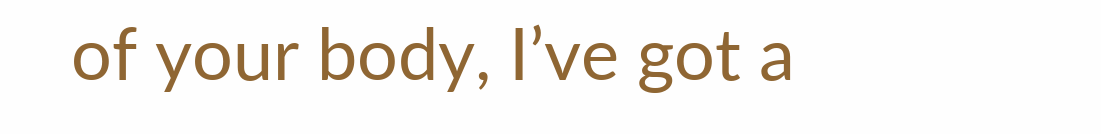of your body, I’ve got a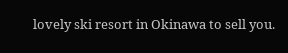lovely ski resort in Okinawa to sell you.